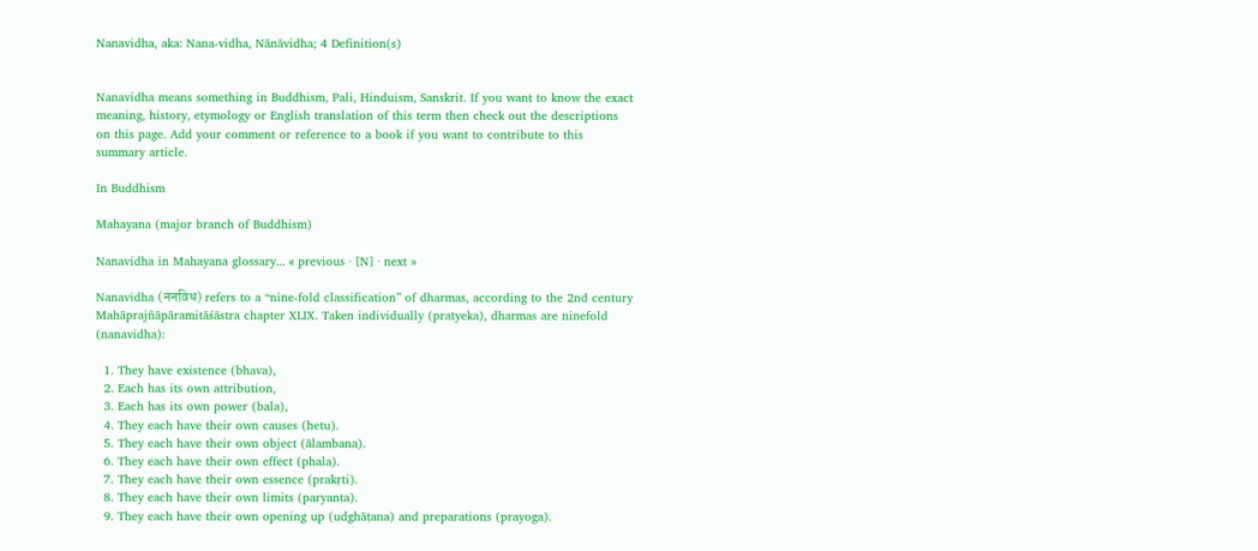Nanavidha, aka: Nana-vidha, Nānāvidha; 4 Definition(s)


Nanavidha means something in Buddhism, Pali, Hinduism, Sanskrit. If you want to know the exact meaning, history, etymology or English translation of this term then check out the descriptions on this page. Add your comment or reference to a book if you want to contribute to this summary article.

In Buddhism

Mahayana (major branch of Buddhism)

Nanavidha in Mahayana glossary... « previous · [N] · next »

Nanavidha (ननविध) refers to a “nine-fold classification” of dharmas, according to the 2nd century Mahāprajñāpāramitāśāstra chapter XLIX. Taken individually (pratyeka), dharmas are ninefold (nanavidha):

  1. They have existence (bhava),
  2. Each has its own attribution,
  3. Each has its own power (bala),
  4. They each have their own causes (hetu).
  5. They each have their own object (ālambana).
  6. They each have their own effect (phala).
  7. They each have their own essence (prakṛti).
  8. They each have their own limits (paryanta).
  9. They each have their own opening up (udghāṭana) and preparations (prayoga).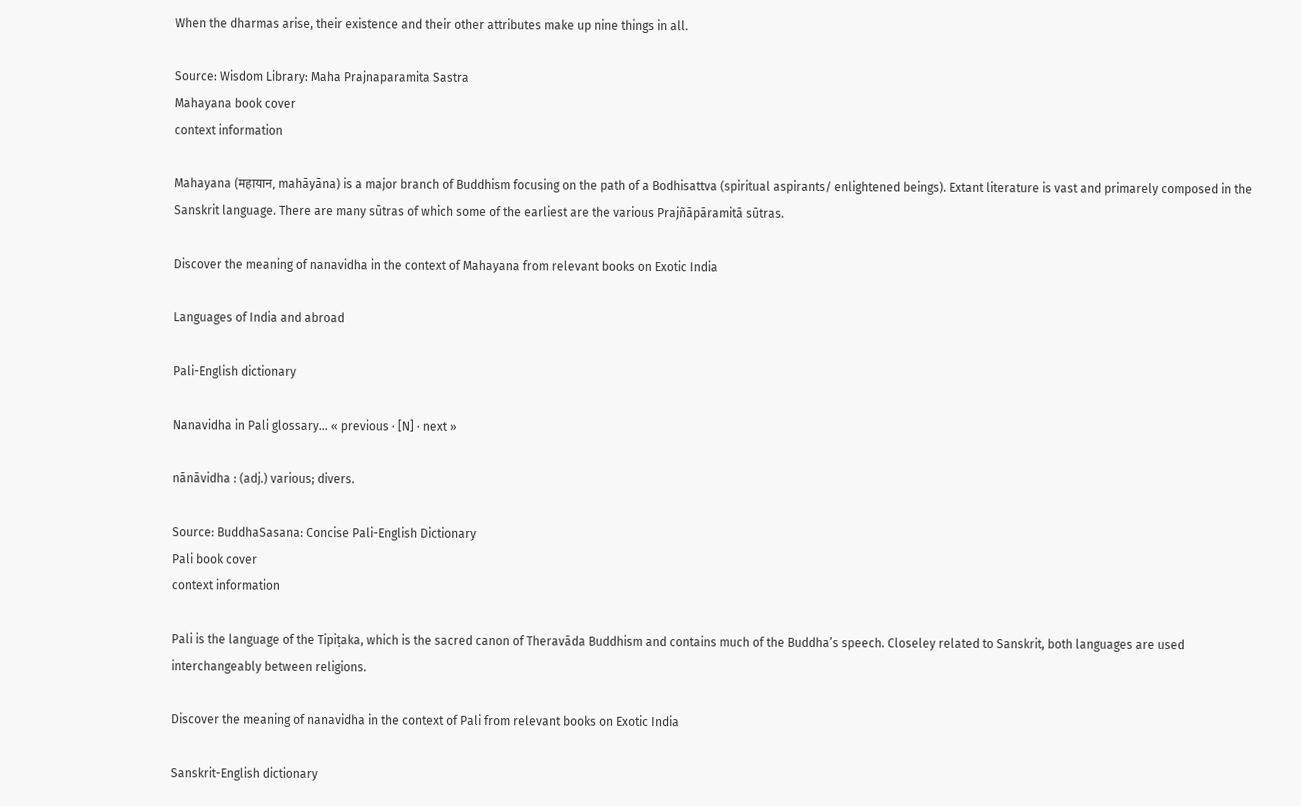When the dharmas arise, their existence and their other attributes make up nine things in all.

Source: Wisdom Library: Maha Prajnaparamita Sastra
Mahayana book cover
context information

Mahayana (महायान, mahāyāna) is a major branch of Buddhism focusing on the path of a Bodhisattva (spiritual aspirants/ enlightened beings). Extant literature is vast and primarely composed in the Sanskrit language. There are many sūtras of which some of the earliest are the various Prajñāpāramitā sūtras.

Discover the meaning of nanavidha in the context of Mahayana from relevant books on Exotic India

Languages of India and abroad

Pali-English dictionary

Nanavidha in Pali glossary... « previous · [N] · next »

nānāvidha : (adj.) various; divers.

Source: BuddhaSasana: Concise Pali-English Dictionary
Pali book cover
context information

Pali is the language of the Tipiṭaka, which is the sacred canon of Theravāda Buddhism and contains much of the Buddha’s speech. Closeley related to Sanskrit, both languages are used interchangeably between religions.

Discover the meaning of nanavidha in the context of Pali from relevant books on Exotic India

Sanskrit-English dictionary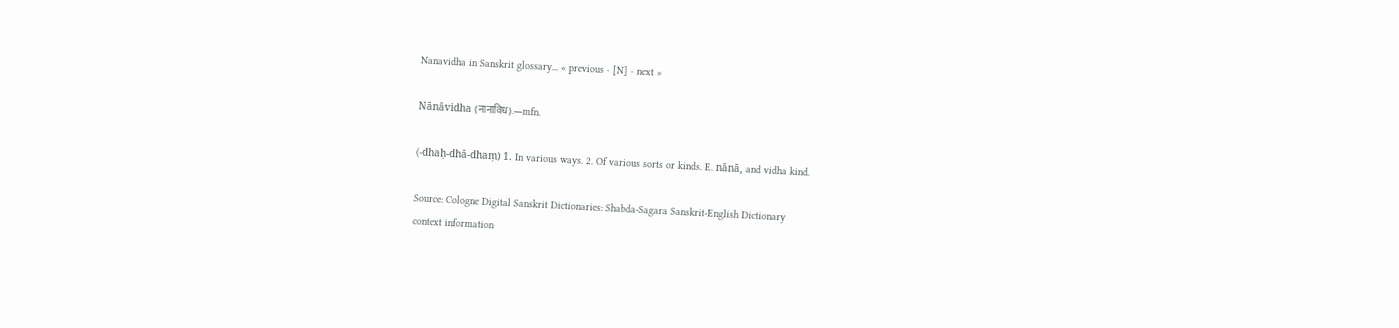Nanavidha in Sanskrit glossary... « previous · [N] · next »

Nānāvidha (नानाविध).—mfn.

(-dhaḥ-dhā-dhaṃ) 1. In various ways. 2. Of various sorts or kinds. E. nānā, and vidha kind.

Source: Cologne Digital Sanskrit Dictionaries: Shabda-Sagara Sanskrit-English Dictionary
context information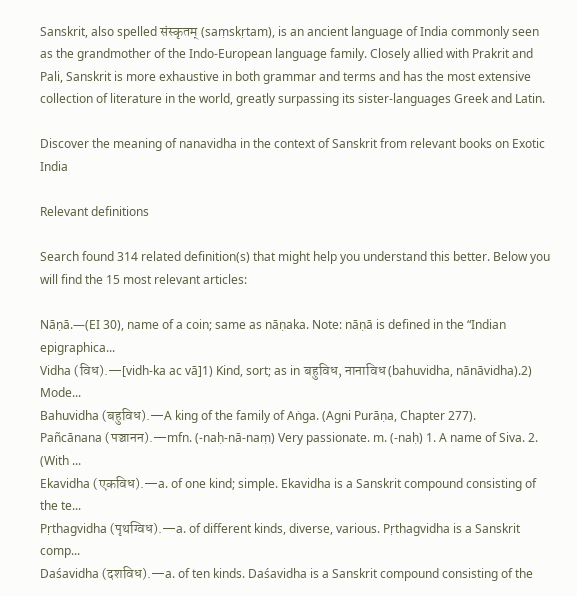Sanskrit, also spelled संस्कृतम् (saṃskṛtam), is an ancient language of India commonly seen as the grandmother of the Indo-European language family. Closely allied with Prakrit and Pali, Sanskrit is more exhaustive in both grammar and terms and has the most extensive collection of literature in the world, greatly surpassing its sister-languages Greek and Latin.

Discover the meaning of nanavidha in the context of Sanskrit from relevant books on Exotic India

Relevant definitions

Search found 314 related definition(s) that might help you understand this better. Below you will find the 15 most relevant articles:

Nāṇā.—(EI 30), name of a coin; same as nāṇaka. Note: nāṇā is defined in the “Indian epigraphica...
Vidha (विध).—[vidh-ka ac vā]1) Kind, sort; as in बहुविध, नानाविध (bahuvidha, nānāvidha).2) Mode...
Bahuvidha (बहुविध).—A king of the family of Aṅga. (Agni Purāṇa, Chapter 277).
Pañcānana (पञ्चानन).—mfn. (-naḥ-nā-naṃ) Very passionate. m. (-naḥ) 1. A name of Siva. 2. (With ...
Ekavidha (एकविध).—a. of one kind; simple. Ekavidha is a Sanskrit compound consisting of the te...
Pṛthagvidha (पृथग्विध).—a. of different kinds, diverse, various. Pṛthagvidha is a Sanskrit comp...
Daśavidha (दशविध).—a. of ten kinds. Daśavidha is a Sanskrit compound consisting of the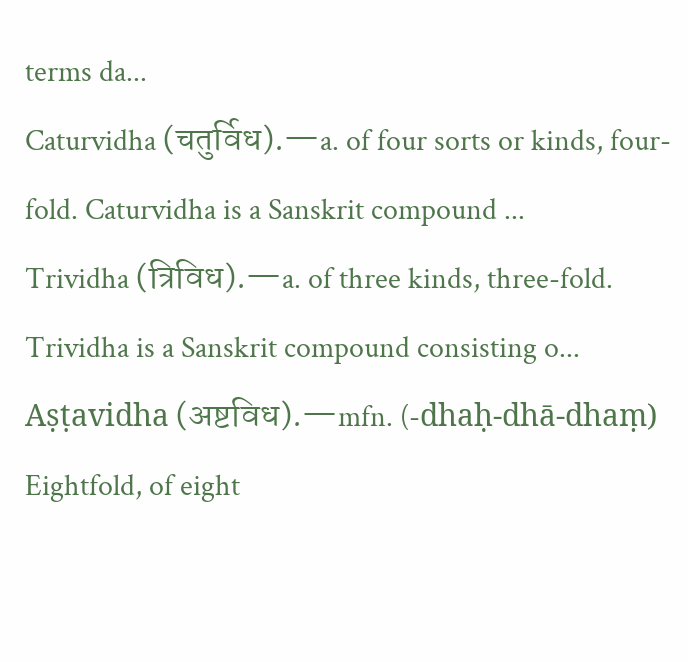terms da...
Caturvidha (चतुर्विध).—a. of four sorts or kinds, four-fold. Caturvidha is a Sanskrit compound ...
Trividha (त्रिविध).—a. of three kinds, three-fold. Trividha is a Sanskrit compound consisting o...
Aṣṭavidha (अष्टविध).—mfn. (-dhaḥ-dhā-dhaṃ) Eightfold, of eight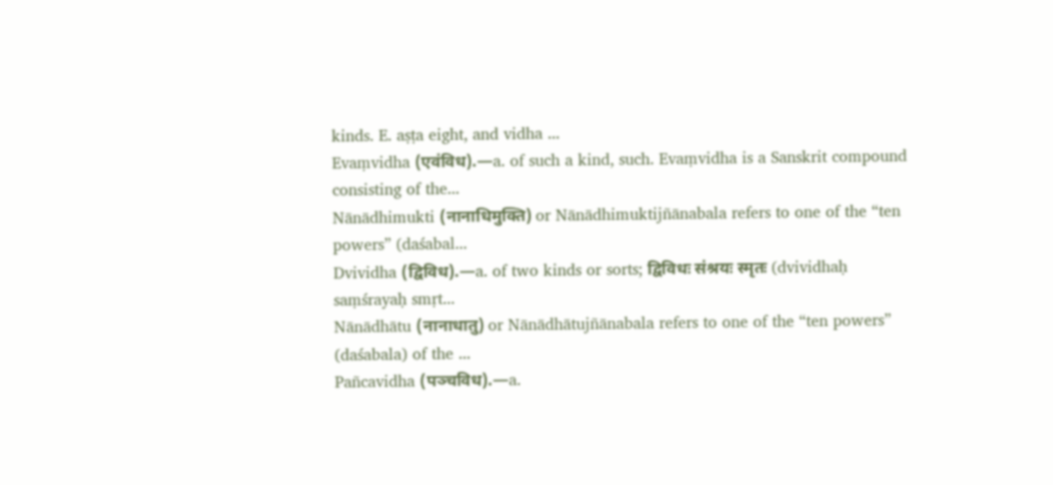kinds. E. aṣṭa eight, and vidha ...
Evaṃvidha (एवंविध).—a. of such a kind, such. Evaṃvidha is a Sanskrit compound consisting of the...
Nānādhimukti (नानाधिमुक्ति) or Nānādhimuktijñānabala refers to one of the “ten powers” (daśabal...
Dvividha (द्विविध).—a. of two kinds or sorts; द्विविधः संश्रयः स्मृतः (dvividhaḥ saṃśrayaḥ smṛt...
Nānādhātu (नानाधातु) or Nānādhātujñānabala refers to one of the “ten powers” (daśabala) of the ...
Pañcavidha (पञ्चविध).—a.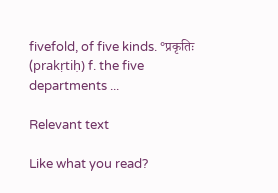fivefold, of five kinds. °प्रकृतिः (prakṛtiḥ) f. the five departments ...

Relevant text

Like what you read?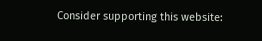Consider supporting this website: